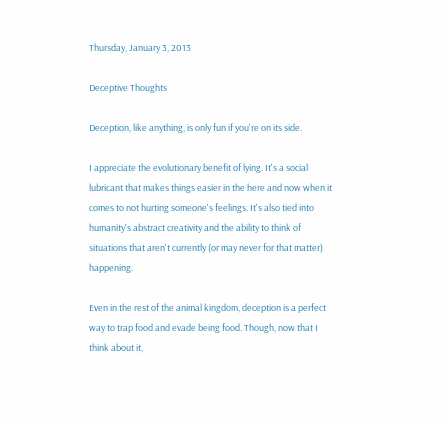Thursday, January 3, 2013

Deceptive Thoughts

Deception, like anything, is only fun if you're on its side.

I appreciate the evolutionary benefit of lying. It's a social lubricant that makes things easier in the here and now when it comes to not hurting someone's feelings. It's also tied into humanity's abstract creativity and the ability to think of situations that aren't currently (or may never for that matter) happening.

Even in the rest of the animal kingdom, deception is a perfect way to trap food and evade being food. Though, now that I think about it,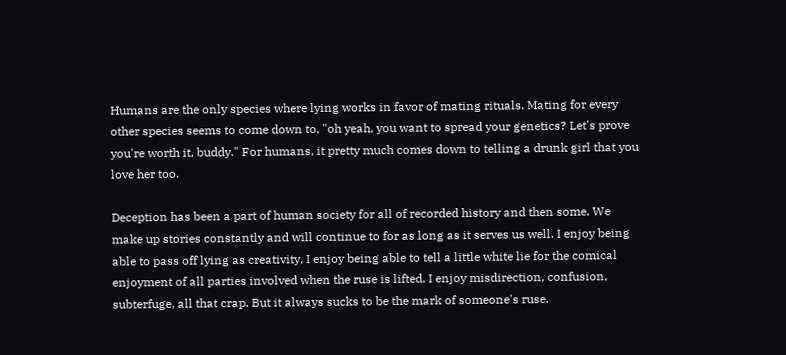Humans are the only species where lying works in favor of mating rituals. Mating for every other species seems to come down to, "oh yeah, you want to spread your genetics? Let's prove you're worth it, buddy." For humans, it pretty much comes down to telling a drunk girl that you love her too.

Deception has been a part of human society for all of recorded history and then some. We make up stories constantly and will continue to for as long as it serves us well. I enjoy being able to pass off lying as creativity, I enjoy being able to tell a little white lie for the comical enjoyment of all parties involved when the ruse is lifted. I enjoy misdirection, confusion, subterfuge, all that crap. But it always sucks to be the mark of someone's ruse.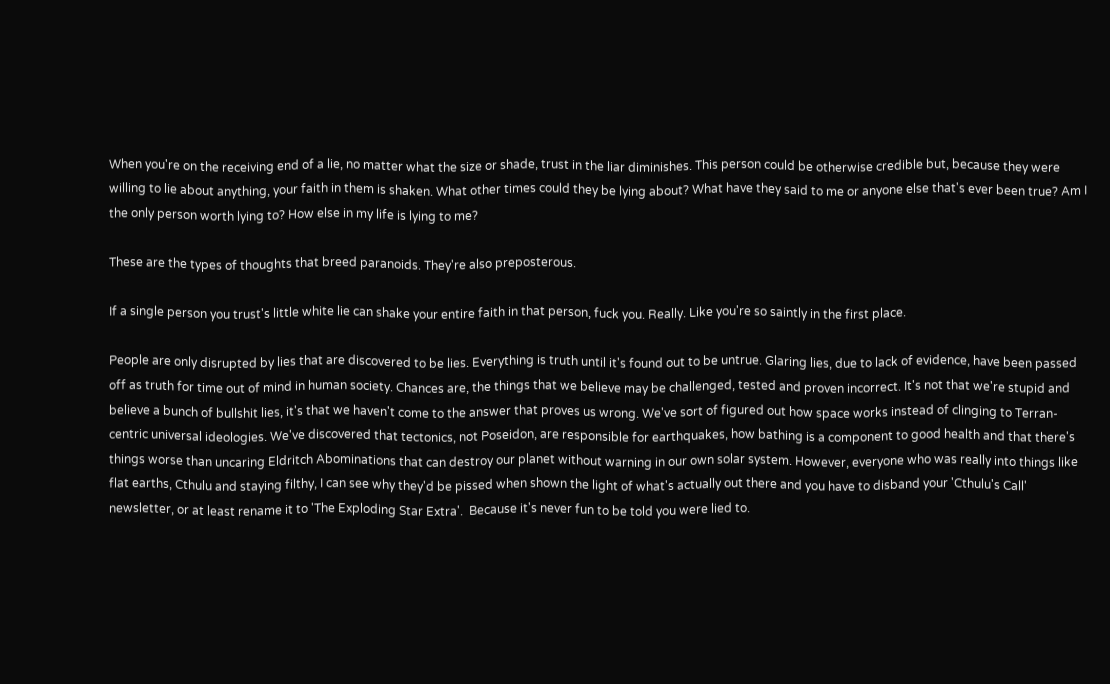When you're on the receiving end of a lie, no matter what the size or shade, trust in the liar diminishes. This person could be otherwise credible but, because they were willing to lie about anything, your faith in them is shaken. What other times could they be lying about? What have they said to me or anyone else that's ever been true? Am I the only person worth lying to? How else in my life is lying to me?

These are the types of thoughts that breed paranoids. They're also preposterous.

If a single person you trust's little white lie can shake your entire faith in that person, fuck you. Really. Like you're so saintly in the first place.

People are only disrupted by lies that are discovered to be lies. Everything is truth until it's found out to be untrue. Glaring lies, due to lack of evidence, have been passed off as truth for time out of mind in human society. Chances are, the things that we believe may be challenged, tested and proven incorrect. It's not that we're stupid and believe a bunch of bullshit lies, it's that we haven't come to the answer that proves us wrong. We've sort of figured out how space works instead of clinging to Terran-centric universal ideologies. We've discovered that tectonics, not Poseidon, are responsible for earthquakes, how bathing is a component to good health and that there's things worse than uncaring Eldritch Abominations that can destroy our planet without warning in our own solar system. However, everyone who was really into things like flat earths, Cthulu and staying filthy, I can see why they'd be pissed when shown the light of what's actually out there and you have to disband your 'Cthulu's Call' newsletter, or at least rename it to 'The Exploding Star Extra'.  Because it's never fun to be told you were lied to.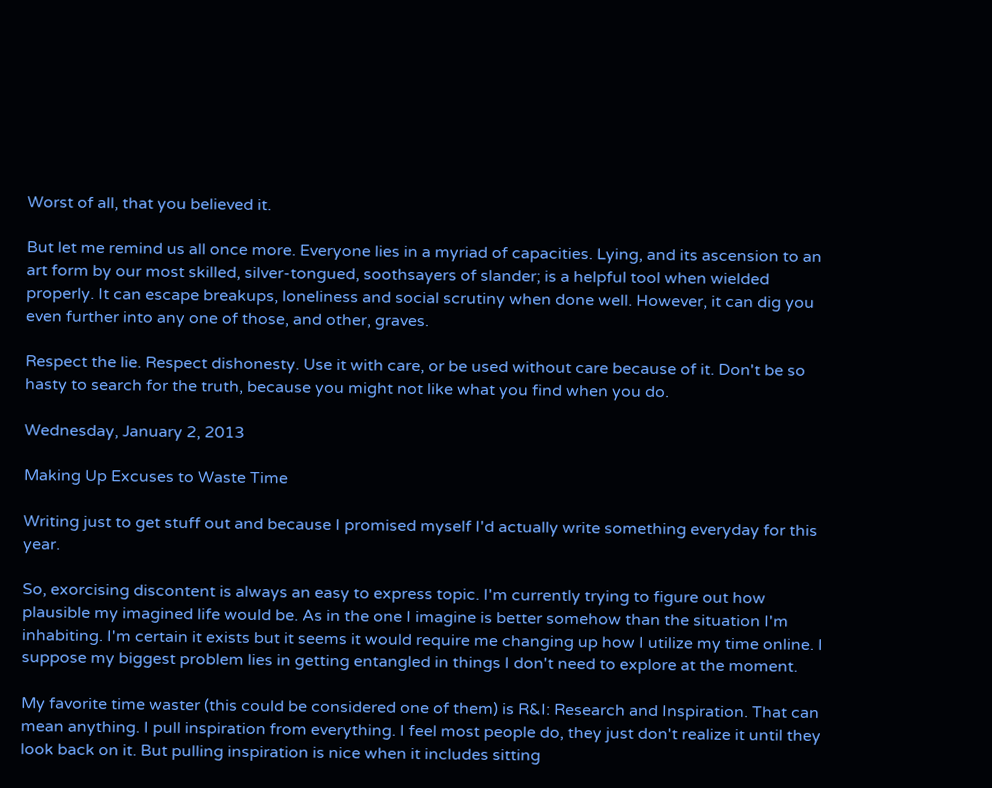Worst of all, that you believed it.

But let me remind us all once more. Everyone lies in a myriad of capacities. Lying, and its ascension to an art form by our most skilled, silver-tongued, soothsayers of slander; is a helpful tool when wielded properly. It can escape breakups, loneliness and social scrutiny when done well. However, it can dig you even further into any one of those, and other, graves.

Respect the lie. Respect dishonesty. Use it with care, or be used without care because of it. Don't be so hasty to search for the truth, because you might not like what you find when you do.

Wednesday, January 2, 2013

Making Up Excuses to Waste Time

Writing just to get stuff out and because I promised myself I'd actually write something everyday for this year.

So, exorcising discontent is always an easy to express topic. I'm currently trying to figure out how plausible my imagined life would be. As in the one I imagine is better somehow than the situation I'm inhabiting. I'm certain it exists but it seems it would require me changing up how I utilize my time online. I suppose my biggest problem lies in getting entangled in things I don't need to explore at the moment.

My favorite time waster (this could be considered one of them) is R&I: Research and Inspiration. That can mean anything. I pull inspiration from everything. I feel most people do, they just don't realize it until they look back on it. But pulling inspiration is nice when it includes sitting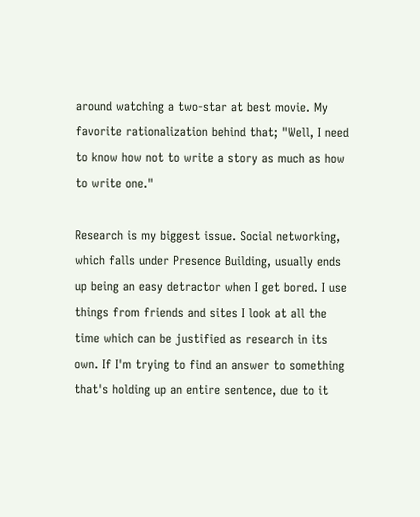around watching a two-star at best movie. My favorite rationalization behind that; "Well, I need to know how not to write a story as much as how to write one."

Research is my biggest issue. Social networking, which falls under Presence Building, usually ends up being an easy detractor when I get bored. I use things from friends and sites I look at all the time which can be justified as research in its own. If I'm trying to find an answer to something that's holding up an entire sentence, due to it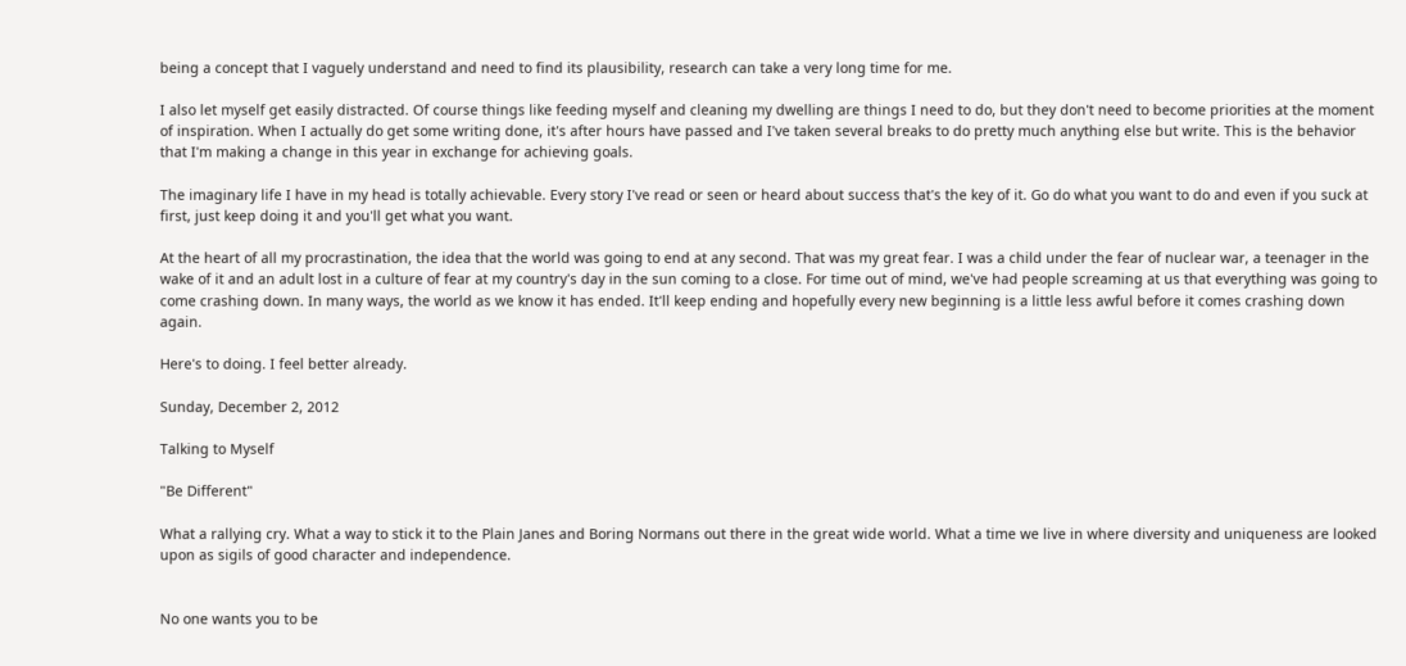being a concept that I vaguely understand and need to find its plausibility, research can take a very long time for me.

I also let myself get easily distracted. Of course things like feeding myself and cleaning my dwelling are things I need to do, but they don't need to become priorities at the moment of inspiration. When I actually do get some writing done, it's after hours have passed and I've taken several breaks to do pretty much anything else but write. This is the behavior that I'm making a change in this year in exchange for achieving goals.

The imaginary life I have in my head is totally achievable. Every story I've read or seen or heard about success that's the key of it. Go do what you want to do and even if you suck at first, just keep doing it and you'll get what you want.

At the heart of all my procrastination, the idea that the world was going to end at any second. That was my great fear. I was a child under the fear of nuclear war, a teenager in the wake of it and an adult lost in a culture of fear at my country's day in the sun coming to a close. For time out of mind, we've had people screaming at us that everything was going to come crashing down. In many ways, the world as we know it has ended. It'll keep ending and hopefully every new beginning is a little less awful before it comes crashing down again.

Here's to doing. I feel better already.

Sunday, December 2, 2012

Talking to Myself

"Be Different"

What a rallying cry. What a way to stick it to the Plain Janes and Boring Normans out there in the great wide world. What a time we live in where diversity and uniqueness are looked upon as sigils of good character and independence.


No one wants you to be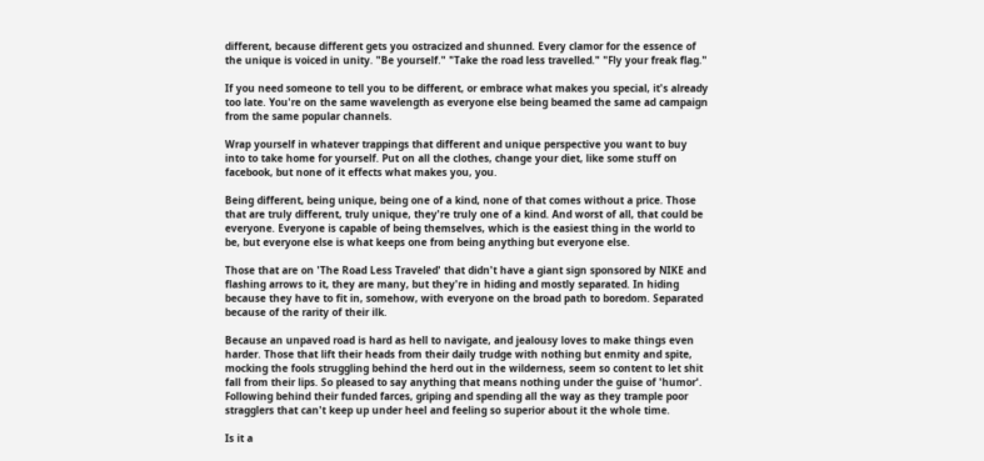different, because different gets you ostracized and shunned. Every clamor for the essence of the unique is voiced in unity. "Be yourself." "Take the road less travelled." "Fly your freak flag."

If you need someone to tell you to be different, or embrace what makes you special, it's already too late. You're on the same wavelength as everyone else being beamed the same ad campaign from the same popular channels.

Wrap yourself in whatever trappings that different and unique perspective you want to buy into to take home for yourself. Put on all the clothes, change your diet, like some stuff on facebook, but none of it effects what makes you, you.

Being different, being unique, being one of a kind, none of that comes without a price. Those that are truly different, truly unique, they're truly one of a kind. And worst of all, that could be everyone. Everyone is capable of being themselves, which is the easiest thing in the world to be, but everyone else is what keeps one from being anything but everyone else.

Those that are on 'The Road Less Traveled' that didn't have a giant sign sponsored by NIKE and flashing arrows to it, they are many, but they're in hiding and mostly separated. In hiding because they have to fit in, somehow, with everyone on the broad path to boredom. Separated because of the rarity of their ilk.

Because an unpaved road is hard as hell to navigate, and jealousy loves to make things even harder. Those that lift their heads from their daily trudge with nothing but enmity and spite, mocking the fools struggling behind the herd out in the wilderness, seem so content to let shit fall from their lips. So pleased to say anything that means nothing under the guise of 'humor'. Following behind their funded farces, griping and spending all the way as they trample poor stragglers that can't keep up under heel and feeling so superior about it the whole time.

Is it a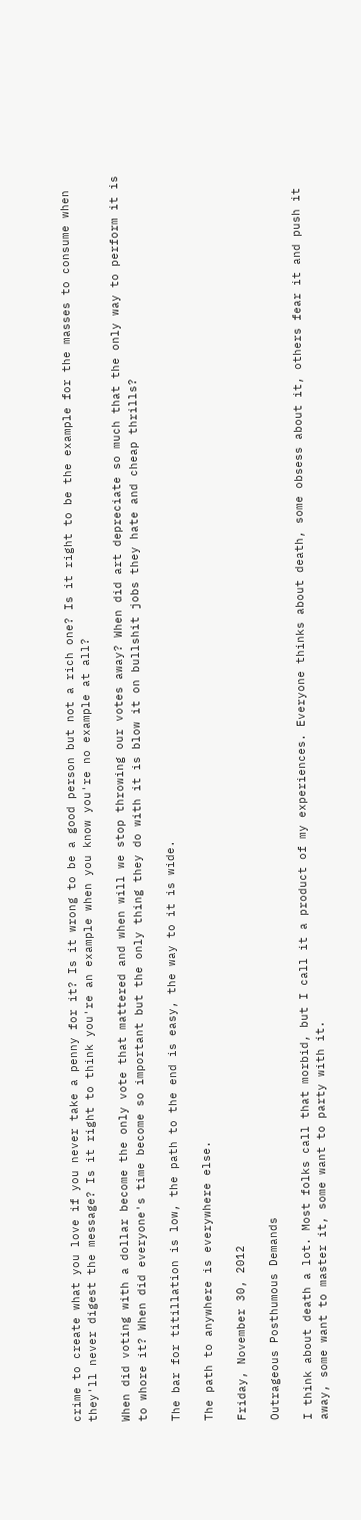crime to create what you love if you never take a penny for it? Is it wrong to be a good person but not a rich one? Is it right to be the example for the masses to consume when they'll never digest the message? Is it right to think you're an example when you know you're no example at all?

When did voting with a dollar become the only vote that mattered and when will we stop throwing our votes away? When did art depreciate so much that the only way to perform it is to whore it? When did everyone's time become so important but the only thing they do with it is blow it on bullshit jobs they hate and cheap thrills?

The bar for titillation is low, the path to the end is easy, the way to it is wide.

The path to anywhere is everywhere else.

Friday, November 30, 2012

Outrageous Posthumous Demands

I think about death a lot. Most folks call that morbid, but I call it a product of my experiences. Everyone thinks about death, some obsess about it, others fear it and push it away, some want to master it, some want to party with it.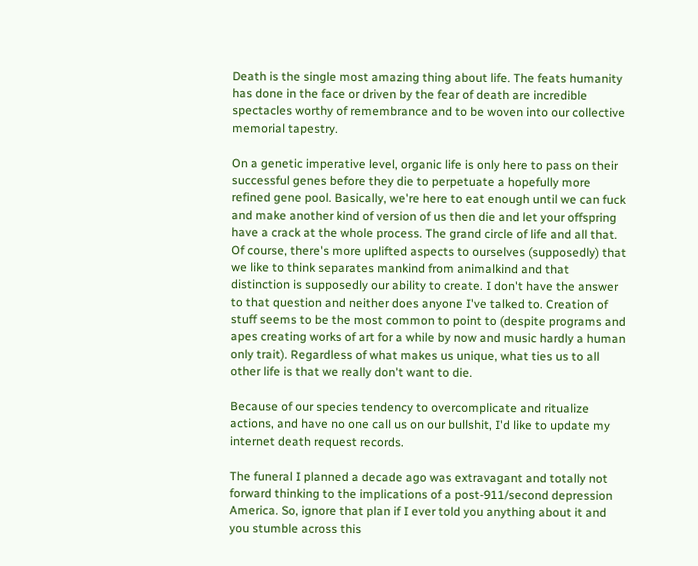Death is the single most amazing thing about life. The feats humanity has done in the face or driven by the fear of death are incredible spectacles worthy of remembrance and to be woven into our collective memorial tapestry.

On a genetic imperative level, organic life is only here to pass on their successful genes before they die to perpetuate a hopefully more refined gene pool. Basically, we're here to eat enough until we can fuck and make another kind of version of us then die and let your offspring have a crack at the whole process. The grand circle of life and all that. Of course, there's more uplifted aspects to ourselves (supposedly) that we like to think separates mankind from animalkind and that distinction is supposedly our ability to create. I don't have the answer to that question and neither does anyone I've talked to. Creation of stuff seems to be the most common to point to (despite programs and apes creating works of art for a while by now and music hardly a human only trait). Regardless of what makes us unique, what ties us to all other life is that we really don't want to die.

Because of our species tendency to overcomplicate and ritualize actions, and have no one call us on our bullshit, I'd like to update my internet death request records.

The funeral I planned a decade ago was extravagant and totally not forward thinking to the implications of a post-911/second depression America. So, ignore that plan if I ever told you anything about it and you stumble across this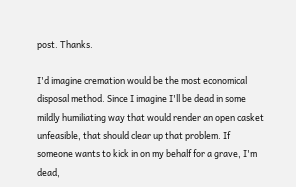post. Thanks.

I'd imagine cremation would be the most economical disposal method. Since I imagine I'll be dead in some mildly humiliating way that would render an open casket unfeasible, that should clear up that problem. If someone wants to kick in on my behalf for a grave, I'm dead,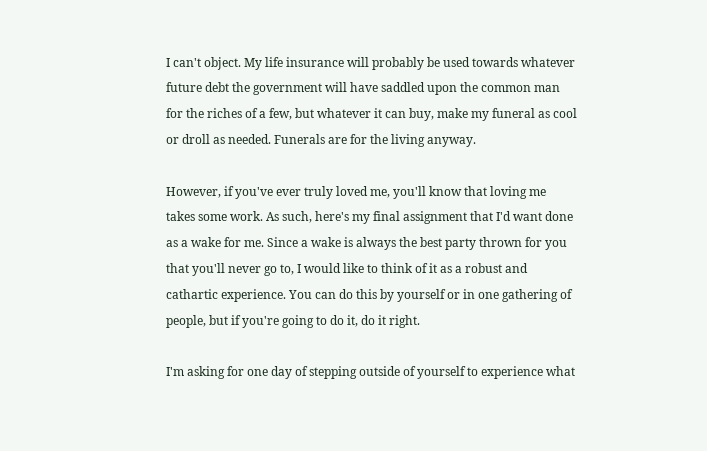I can't object. My life insurance will probably be used towards whatever future debt the government will have saddled upon the common man for the riches of a few, but whatever it can buy, make my funeral as cool or droll as needed. Funerals are for the living anyway.

However, if you've ever truly loved me, you'll know that loving me takes some work. As such, here's my final assignment that I'd want done as a wake for me. Since a wake is always the best party thrown for you that you'll never go to, I would like to think of it as a robust and cathartic experience. You can do this by yourself or in one gathering of people, but if you're going to do it, do it right.

I'm asking for one day of stepping outside of yourself to experience what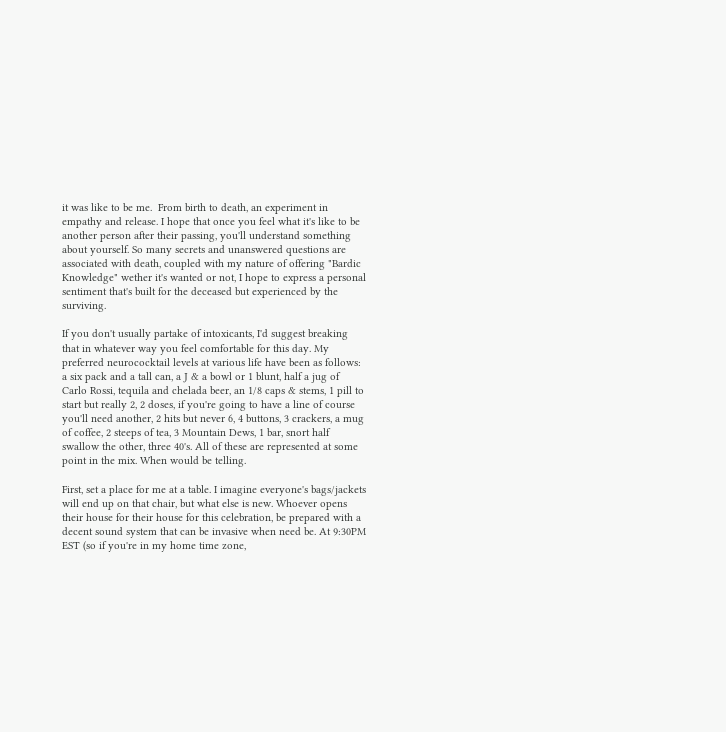it was like to be me.  From birth to death, an experiment in empathy and release. I hope that once you feel what it's like to be another person after their passing, you'll understand something about yourself. So many secrets and unanswered questions are associated with death, coupled with my nature of offering "Bardic Knowledge" wether it's wanted or not, I hope to express a personal sentiment that's built for the deceased but experienced by the surviving.

If you don't usually partake of intoxicants, I'd suggest breaking that in whatever way you feel comfortable for this day. My preferred neurococktail levels at various life have been as follows: a six pack and a tall can, a J & a bowl or 1 blunt, half a jug of Carlo Rossi, tequila and chelada beer, an 1/8 caps & stems, 1 pill to start but really 2, 2 doses, if you're going to have a line of course you'll need another, 2 hits but never 6, 4 buttons, 3 crackers, a mug of coffee, 2 steeps of tea, 3 Mountain Dews, 1 bar, snort half swallow the other, three 40's. All of these are represented at some point in the mix. When would be telling.

First, set a place for me at a table. I imagine everyone's bags/jackets will end up on that chair, but what else is new. Whoever opens their house for their house for this celebration, be prepared with a decent sound system that can be invasive when need be. At 9:30PM EST (so if you're in my home time zone,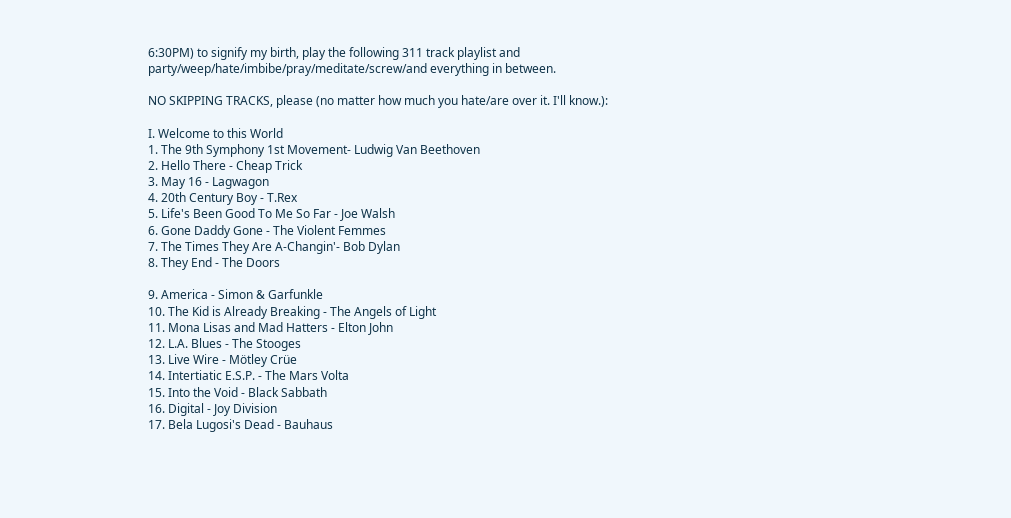6:30PM) to signify my birth, play the following 311 track playlist and party/weep/hate/imbibe/pray/meditate/screw/and everything in between.

NO SKIPPING TRACKS, please (no matter how much you hate/are over it. I'll know.):

I. Welcome to this World
1. The 9th Symphony 1st Movement- Ludwig Van Beethoven
2. Hello There - Cheap Trick
3. May 16 - Lagwagon
4. 20th Century Boy - T.Rex
5. Life's Been Good To Me So Far - Joe Walsh
6. Gone Daddy Gone - The Violent Femmes
7. The Times They Are A-Changin'- Bob Dylan
8. They End - The Doors

9. America - Simon & Garfunkle
10. The Kid is Already Breaking - The Angels of Light
11. Mona Lisas and Mad Hatters - Elton John
12. L.A. Blues - The Stooges
13. Live Wire - Mötley Crüe
14. Intertiatic E.S.P. - The Mars Volta
15. Into the Void - Black Sabbath
16. Digital - Joy Division
17. Bela Lugosi's Dead - Bauhaus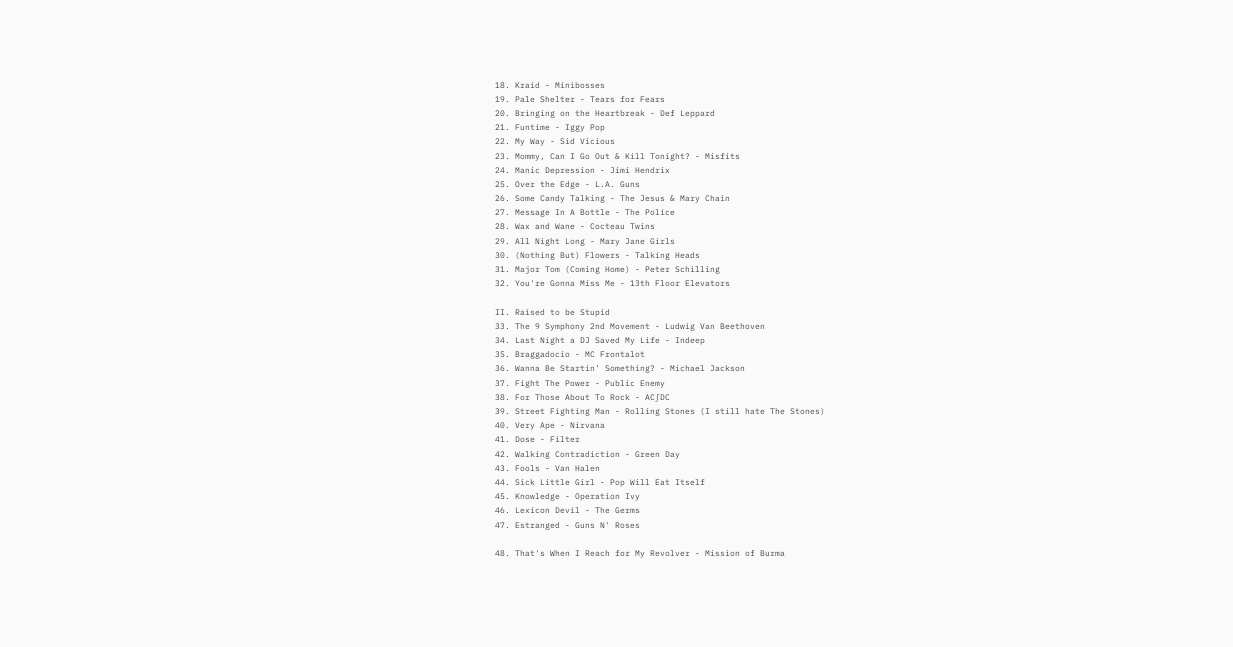18. Kraid - Minibosses
19. Pale Shelter - Tears for Fears
20. Bringing on the Heartbreak - Def Leppard
21. Funtime - Iggy Pop
22. My Way - Sid Vicious
23. Mommy, Can I Go Out & Kill Tonight? - Misfits
24. Manic Depression - Jimi Hendrix
25. Over the Edge - L.A. Guns
26. Some Candy Talking - The Jesus & Mary Chain
27. Message In A Bottle - The Police
28. Wax and Wane - Cocteau Twins
29. All Night Long - Mary Jane Girls
30. (Nothing But) Flowers - Talking Heads
31. Major Tom (Coming Home) - Peter Schilling
32. You're Gonna Miss Me - 13th Floor Elevators

II. Raised to be Stupid
33. The 9 Symphony 2nd Movement - Ludwig Van Beethoven
34. Last Night a DJ Saved My Life - Indeep
35. Braggadocio - MC Frontalot
36. Wanna Be Startin' Something? - Michael Jackson
37. Fight The Power - Public Enemy
38. For Those About To Rock - AC∫DC
39. Street Fighting Man - Rolling Stones (I still hate The Stones)
40. Very Ape - Nirvana
41. Dose - Filter
42. Walking Contradiction - Green Day
43. Fools - Van Halen
44. Sick Little Girl - Pop Will Eat Itself
45. Knowledge - Operation Ivy
46. Lexicon Devil - The Germs
47. Estranged - Guns N' Roses

48. That's When I Reach for My Revolver - Mission of Burma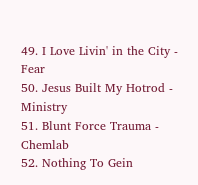49. I Love Livin' in the City - Fear
50. Jesus Built My Hotrod - Ministry
51. Blunt Force Trauma - Chemlab
52. Nothing To Gein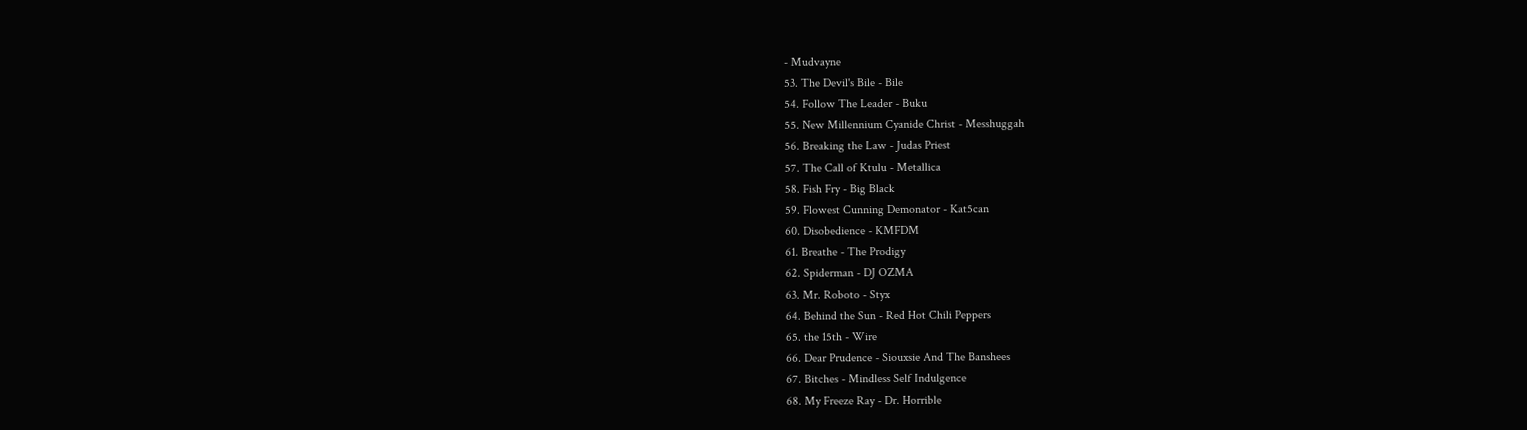- Mudvayne
53. The Devil's Bile - Bile
54. Follow The Leader - Buku
55. New Millennium Cyanide Christ - Messhuggah
56. Breaking the Law - Judas Priest
57. The Call of Ktulu - Metallica
58. Fish Fry - Big Black
59. Flowest Cunning Demonator - Kat5can
60. Disobedience - KMFDM
61. Breathe - The Prodigy
62. Spiderman - DJ OZMA
63. Mr. Roboto - Styx
64. Behind the Sun - Red Hot Chili Peppers
65. the 15th - Wire
66. Dear Prudence - Siouxsie And The Banshees
67. Bitches - Mindless Self Indulgence
68. My Freeze Ray - Dr. Horrible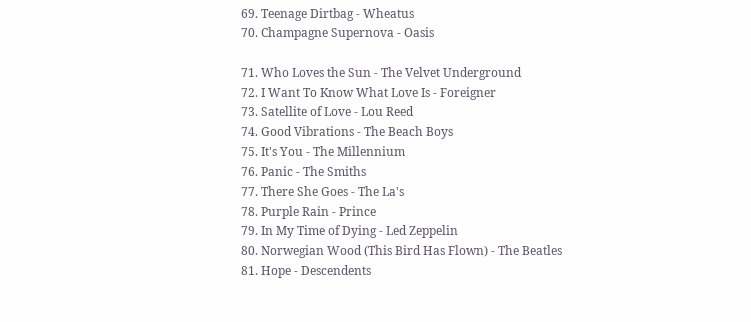69. Teenage Dirtbag - Wheatus
70. Champagne Supernova - Oasis

71. Who Loves the Sun - The Velvet Underground
72. I Want To Know What Love Is - Foreigner
73. Satellite of Love - Lou Reed
74. Good Vibrations - The Beach Boys
75. It's You - The Millennium
76. Panic - The Smiths
77. There She Goes - The La's
78. Purple Rain - Prince
79. In My Time of Dying - Led Zeppelin
80. Norwegian Wood (This Bird Has Flown) - The Beatles
81. Hope - Descendents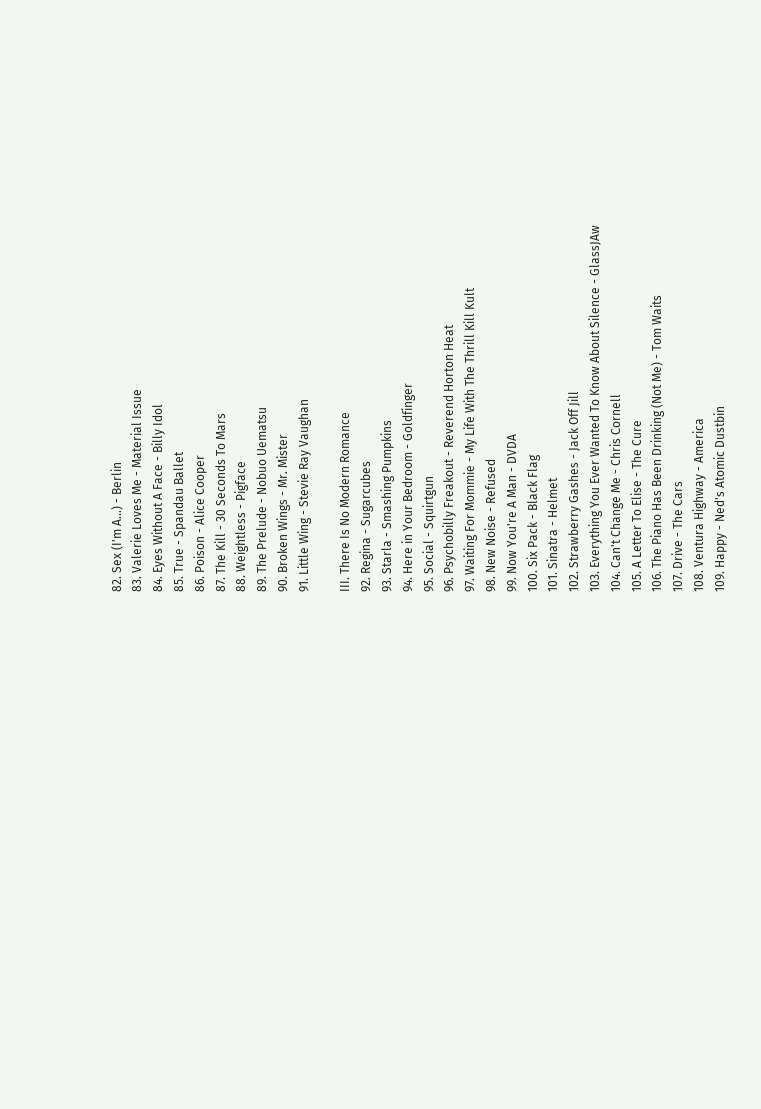82. Sex (I'm A...) - Berlin
83. Valerie Loves Me - Material Issue
84. Eyes Without A Face - Billy Idol
85. True - Spandau Ballet
86. Poison - Alice Cooper
87. The Kill - 30 Seconds To Mars
88. Weightless - Pigface
89. The Prelude - Nobuo Uematsu
90. Broken Wings - Mr. Mister
91. Little Wing - Stevie Ray Vaughan

III. There Is No Modern Romance
92. Regina - Sugarcubes
93. Starla - Smashing Pumpkins
94. Here in Your Bedroom - Goldfinger
95. Social - Squirtgun
96. Psychobilly Freakout - Reverend Horton Heat
97. Waiting For Mommie - My Life With The Thrill Kill Kult
98. New Noise - Refused
99. Now You're A Man - DVDA
100. Six Pack - Black Flag
101. Sinatra - Helmet
102. Strawberry Gashes - Jack Off Jill
103. Everything You Ever Wanted To Know About Silence - GlassJAw
104. Can't Change Me - Chris Cornell
105. A Letter To Elise - The Cure
106. The Piano Has Been Drinking (Not Me) - Tom Waits
107. Drive - The Cars
108. Ventura Highway - America
109. Happy - Ned's Atomic Dustbin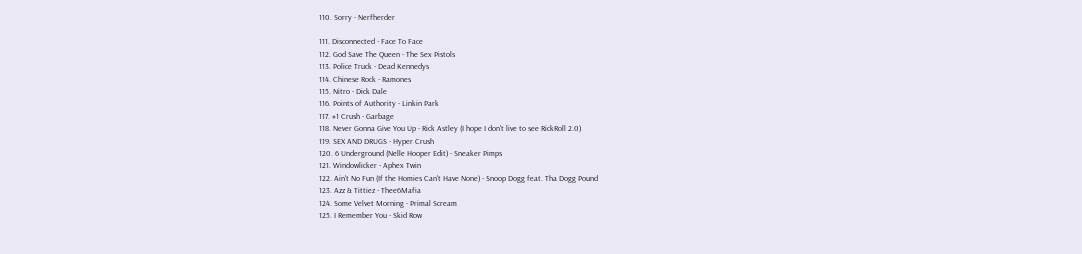110. Sorry - Nerfherder

111. Disconnected - Face To Face
112. God Save The Queen - The Sex Pistols
113. Police Truck - Dead Kennedys
114. Chinese Rock - Ramones
115. Nitro - Dick Dale
116. Points of Authority - Linkin Park
117. #1 Crush - Garbage
118. Never Gonna Give You Up - Rick Astley (I hope I don't live to see RickRoll 2.0)
119. SEX AND DRUGS - Hyper Crush
120. 6 Underground (Nelle Hooper Edit) - Sneaker Pimps
121. Windowlicker - Aphex Twin
122. Ain't No Fun (If the Homies Can't Have None) - Snoop Dogg feat. Tha Dogg Pound
123. Azz & Tittiez - Thee6Mafia
124. Some Velvet Morning - Primal Scream
125. I Remember You - Skid Row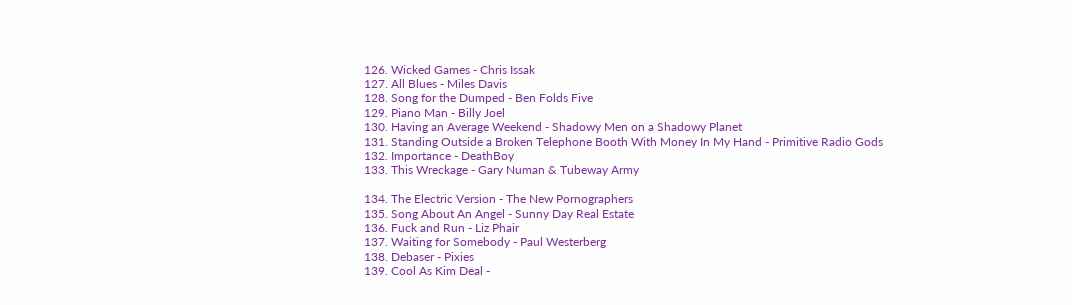126. Wicked Games - Chris Issak
127. All Blues - Miles Davis
128. Song for the Dumped - Ben Folds Five
129. Piano Man - Billy Joel
130. Having an Average Weekend - Shadowy Men on a Shadowy Planet
131. Standing Outside a Broken Telephone Booth With Money In My Hand - Primitive Radio Gods
132. Importance - DeathBoy
133. This Wreckage - Gary Numan & Tubeway Army

134. The Electric Version - The New Pornographers
135. Song About An Angel - Sunny Day Real Estate
136. Fuck and Run - Liz Phair
137. Waiting for Somebody - Paul Westerberg
138. Debaser - Pixies
139. Cool As Kim Deal -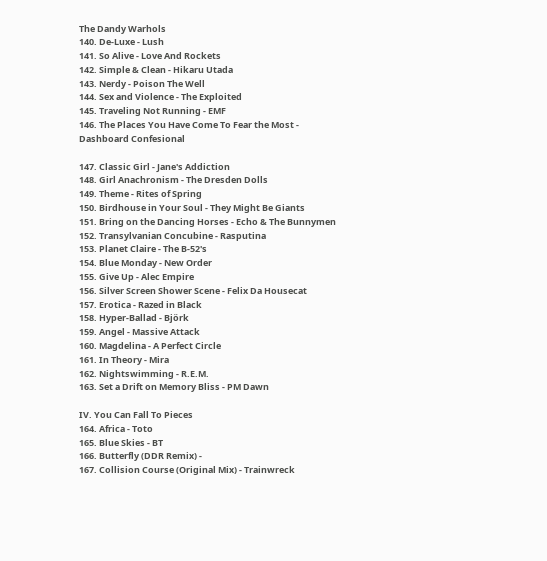The Dandy Warhols
140. De-Luxe - Lush
141. So Alive - Love And Rockets
142. Simple & Clean - Hikaru Utada
143. Nerdy - Poison The Well
144. Sex and Violence - The Exploited
145. Traveling Not Running - EMF
146. The Places You Have Come To Fear the Most - Dashboard Confesional

147. Classic Girl - Jane's Addiction
148. Girl Anachronism - The Dresden Dolls
149. Theme - Rites of Spring
150. Birdhouse in Your Soul - They Might Be Giants
151. Bring on the Dancing Horses - Echo & The Bunnymen
152. Transylvanian Concubine - Rasputina
153. Planet Claire - The B-52's
154. Blue Monday - New Order
155. Give Up - Alec Empire
156. Silver Screen Shower Scene - Felix Da Housecat
157. Erotica - Razed in Black
158. Hyper-Ballad - Björk
159. Angel - Massive Attack
160. Magdelina - A Perfect Circle
161. In Theory - Mira
162. Nightswimming - R.E.M.
163. Set a Drift on Memory Bliss - PM Dawn

IV. You Can Fall To Pieces
164. Africa - Toto
165. Blue Skies - BT
166. Butterfly (DDR Remix) -
167. Collision Course (Original Mix) - Trainwreck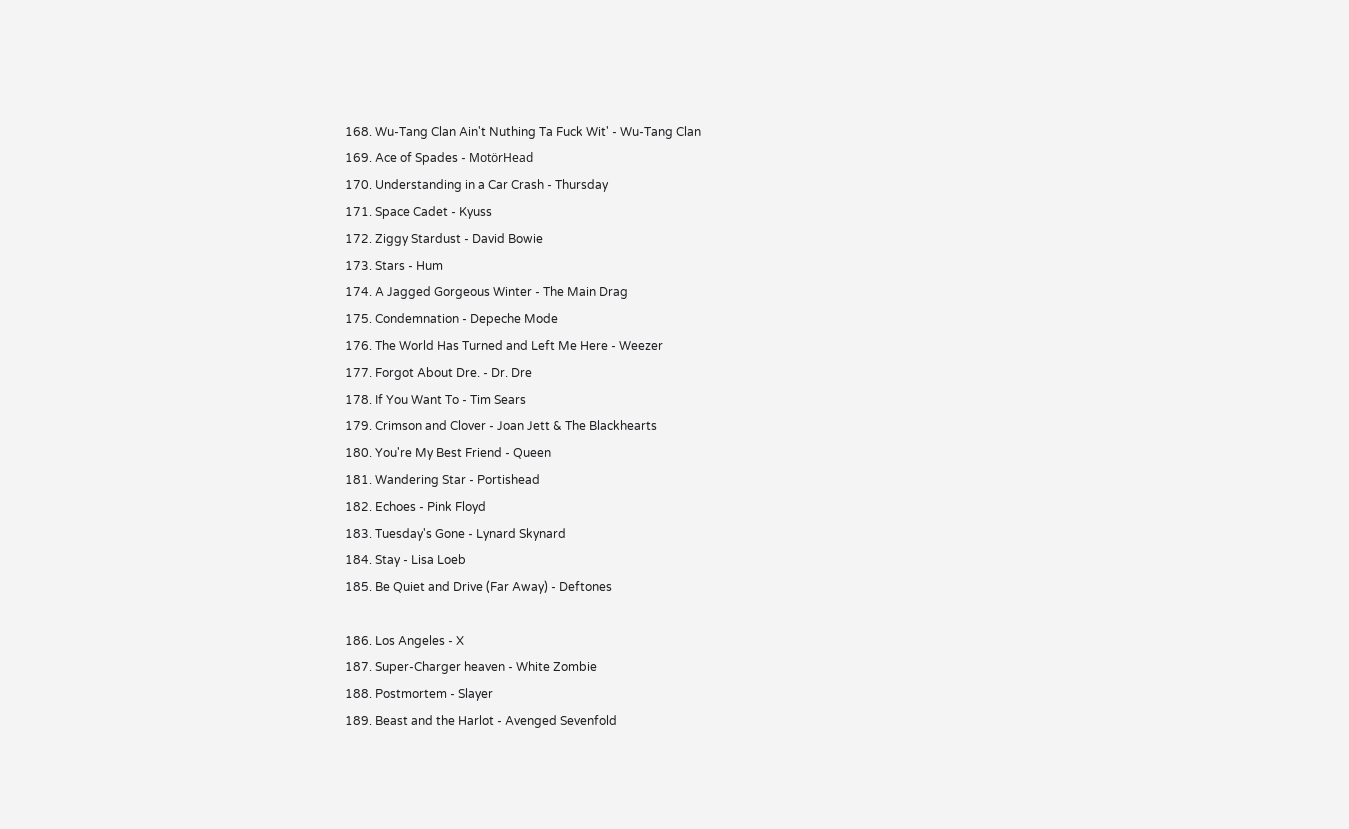168. Wu-Tang Clan Ain't Nuthing Ta Fuck Wit' - Wu-Tang Clan
169. Ace of Spades - MotörHead
170. Understanding in a Car Crash - Thursday
171. Space Cadet - Kyuss
172. Ziggy Stardust - David Bowie
173. Stars - Hum
174. A Jagged Gorgeous Winter - The Main Drag
175. Condemnation - Depeche Mode
176. The World Has Turned and Left Me Here - Weezer
177. Forgot About Dre. - Dr. Dre
178. If You Want To - Tim Sears
179. Crimson and Clover - Joan Jett & The Blackhearts
180. You're My Best Friend - Queen
181. Wandering Star - Portishead
182. Echoes - Pink Floyd
183. Tuesday's Gone - Lynard Skynard
184. Stay - Lisa Loeb
185. Be Quiet and Drive (Far Away) - Deftones

186. Los Angeles - X
187. Super-Charger heaven - White Zombie
188. Postmortem - Slayer
189. Beast and the Harlot - Avenged Sevenfold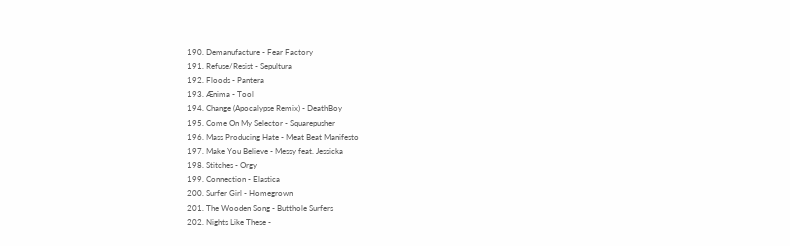190. Demanufacture - Fear Factory
191. Refuse/Resist - Sepultura
192. Floods - Pantera
193. Ænima - Tool
194. Change (Apocalypse Remix) - DeathBoy
195. Come On My Selector - Squarepusher
196. Mass Producing Hate - Meat Beat Manifesto
197. Make You Believe - Messy feat. Jessicka
198. Stitches - Orgy
199. Connection - Elastica
200. Surfer Girl - Homegrown
201. The Wooden Song - Butthole Surfers
202. Nights Like These -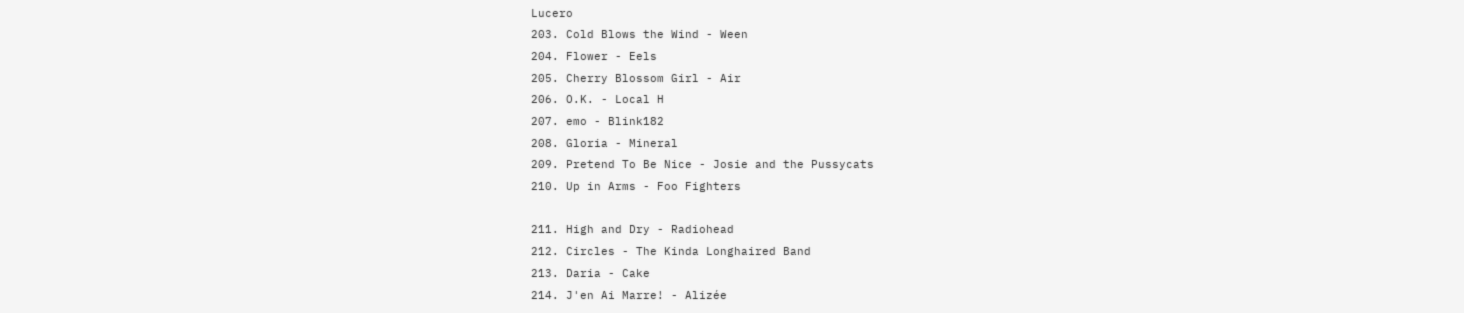Lucero
203. Cold Blows the Wind - Ween
204. Flower - Eels
205. Cherry Blossom Girl - Air
206. O.K. - Local H
207. emo - Blink182
208. Gloria - Mineral
209. Pretend To Be Nice - Josie and the Pussycats
210. Up in Arms - Foo Fighters

211. High and Dry - Radiohead
212. Circles - The Kinda Longhaired Band
213. Daria - Cake
214. J'en Ai Marre! - Alizée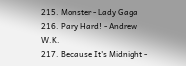215. Monster - Lady Gaga
216. Pary Hard! - Andrew W.K.
217. Because It's Midnight -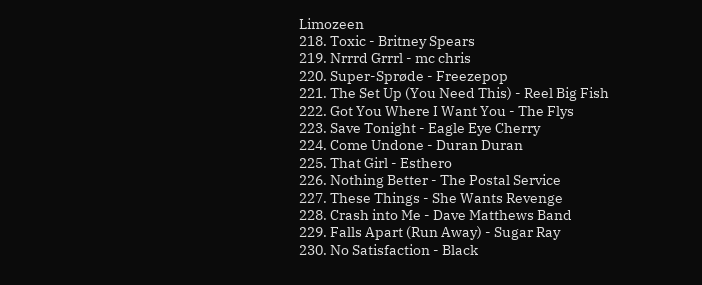Limozeen
218. Toxic - Britney Spears
219. Nrrrd Grrrl - mc chris
220. Super-Sprøde - Freezepop
221. The Set Up (You Need This) - Reel Big Fish
222. Got You Where I Want You - The Flys
223. Save Tonight - Eagle Eye Cherry
224. Come Undone - Duran Duran
225. That Girl - Esthero
226. Nothing Better - The Postal Service
227. These Things - She Wants Revenge
228. Crash into Me - Dave Matthews Band
229. Falls Apart (Run Away) - Sugar Ray
230. No Satisfaction - Black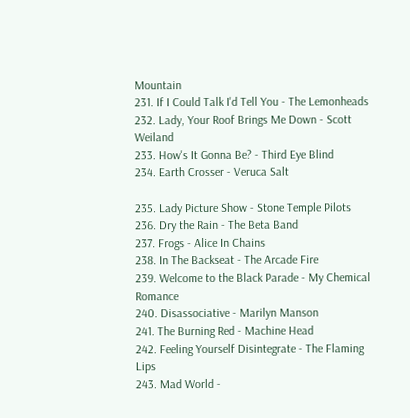Mountain
231. If I Could Talk I'd Tell You - The Lemonheads
232. Lady, Your Roof Brings Me Down - Scott Weiland
233. How's It Gonna Be? - Third Eye Blind
234. Earth Crosser - Veruca Salt

235. Lady Picture Show - Stone Temple Pilots
236. Dry the Rain - The Beta Band
237. Frogs - Alice In Chains
238. In The Backseat - The Arcade Fire
239. Welcome to the Black Parade - My Chemical Romance
240. Disassociative - Marilyn Manson
241. The Burning Red - Machine Head
242. Feeling Yourself Disintegrate - The Flaming Lips
243. Mad World -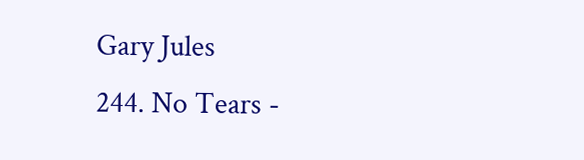Gary Jules
244. No Tears -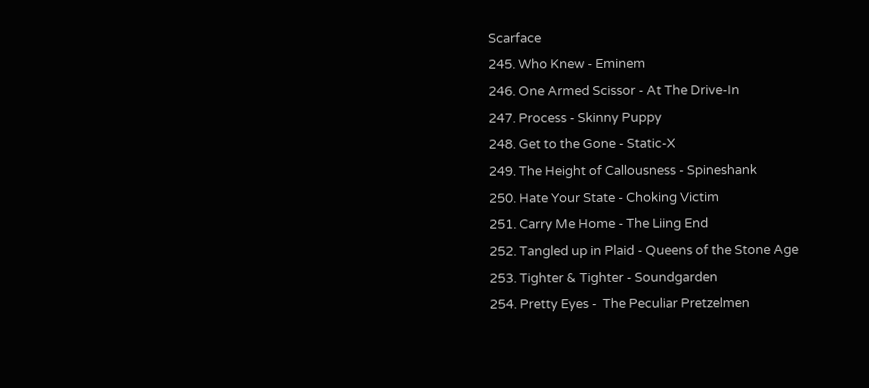Scarface
245. Who Knew - Eminem
246. One Armed Scissor - At The Drive-In
247. Process - Skinny Puppy
248. Get to the Gone - Static-X
249. The Height of Callousness - Spineshank
250. Hate Your State - Choking Victim
251. Carry Me Home - The Liing End
252. Tangled up in Plaid - Queens of the Stone Age
253. Tighter & Tighter - Soundgarden
254. Pretty Eyes -  The Peculiar Pretzelmen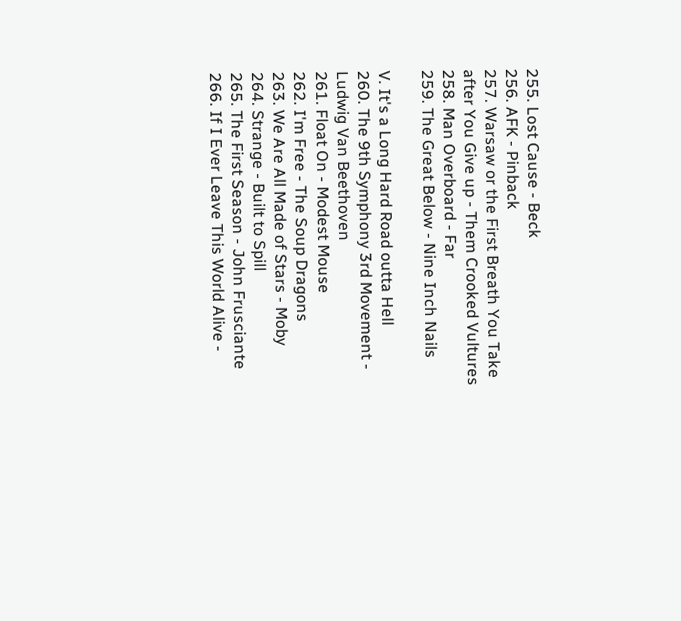255. Lost Cause - Beck
256. AFK - Pinback
257. Warsaw or the First Breath You Take after You Give up - Them Crooked Vultures
258. Man Overboard - Far
259. The Great Below - Nine Inch Nails

V. It's a Long Hard Road outta Hell
260. The 9th Symphony 3rd Movement - Ludwig Van Beethoven
261. Float On - Modest Mouse
262. I'm Free - The Soup Dragons
263. We Are All Made of Stars - Moby
264. Strange - Built to Spill
265. The First Season - John Frusciante
266. If I Ever Leave This World Alive -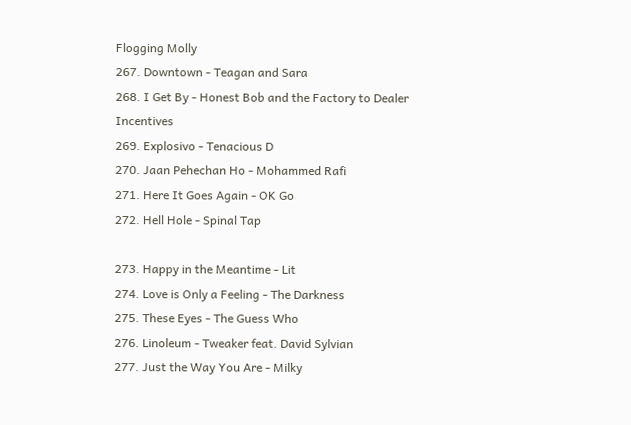Flogging Molly
267. Downtown - Teagan and Sara
268. I Get By - Honest Bob and the Factory to Dealer Incentives
269. Explosivo - Tenacious D
270. Jaan Pehechan Ho - Mohammed Rafi
271. Here It Goes Again - OK Go
272. Hell Hole - Spinal Tap

273. Happy in the Meantime - Lit
274. Love is Only a Feeling - The Darkness
275. These Eyes - The Guess Who
276. Linoleum - Tweaker feat. David Sylvian
277. Just the Way You Are - Milky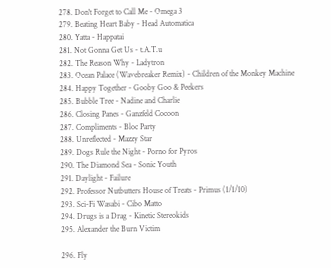278. Don't Forget to Call Me - Omega 3
279. Beating Heart Baby - Head Automatica
280. Yatta - Happatai
281. Not Gonna Get Us - t.A.T.u
282. The Reason Why - Ladytron
283. Ocean Palace (Wavebreaker Remix) - Children of the Monkey Machine
284. Happy Together - Gooby Goo & Peekers
285. Bubble Tree - Nadine and Charlie
286. Closing Panes - Ganzfeld Cocoon
287. Compliments - Bloc Party
288. Unreflected - Mazzy Star
289. Dogs Rule the Night - Porno for Pyros
290. The Diamond Sea - Sonic Youth
291. Daylight - Failure
292. Professor Nutbutters House of Treats - Primus (1/1/10)
293. Sci-Fi Wasabi - Cibo Matto
294. Drugs is a Drag - Kinetic Stereokids
295. Alexander the Burn Victim

296. Fly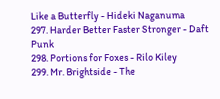Like a Butterfly - Hideki Naganuma
297. Harder Better Faster Stronger - Daft Punk
298. Portions for Foxes - Rilo Kiley
299. Mr. Brightside - The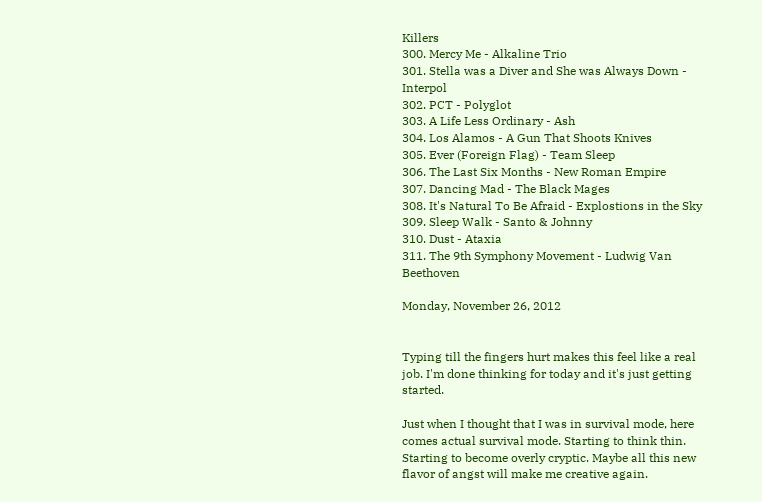Killers
300. Mercy Me - Alkaline Trio
301. Stella was a Diver and She was Always Down - Interpol
302. PCT - Polyglot
303. A Life Less Ordinary - Ash
304. Los Alamos - A Gun That Shoots Knives
305. Ever (Foreign Flag) - Team Sleep
306. The Last Six Months - New Roman Empire
307. Dancing Mad - The Black Mages
308. It's Natural To Be Afraid - Explostions in the Sky
309. Sleep Walk - Santo & Johnny
310. Dust - Ataxia
311. The 9th Symphony Movement - Ludwig Van Beethoven

Monday, November 26, 2012


Typing till the fingers hurt makes this feel like a real job. I'm done thinking for today and it's just getting started.

Just when I thought that I was in survival mode, here comes actual survival mode. Starting to think thin. Starting to become overly cryptic. Maybe all this new flavor of angst will make me creative again.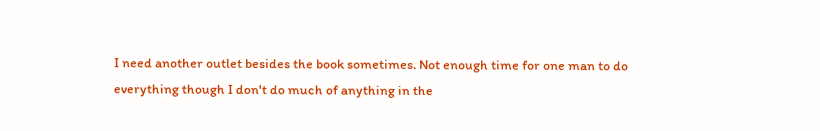I need another outlet besides the book sometimes. Not enough time for one man to do everything though I don't do much of anything in the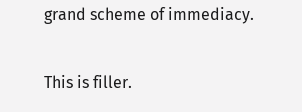grand scheme of immediacy.

This is filler.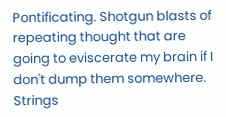Pontificating. Shotgun blasts of repeating thought that are going to eviscerate my brain if I don't dump them somewhere. Strings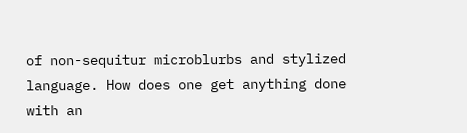of non-sequitur microblurbs and stylized language. How does one get anything done with an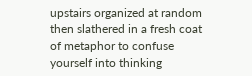upstairs organized at random then slathered in a fresh coat of metaphor to confuse yourself into thinking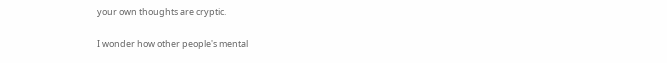your own thoughts are cryptic.

I wonder how other people's mental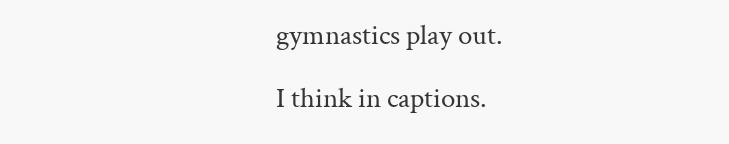gymnastics play out.

I think in captions.